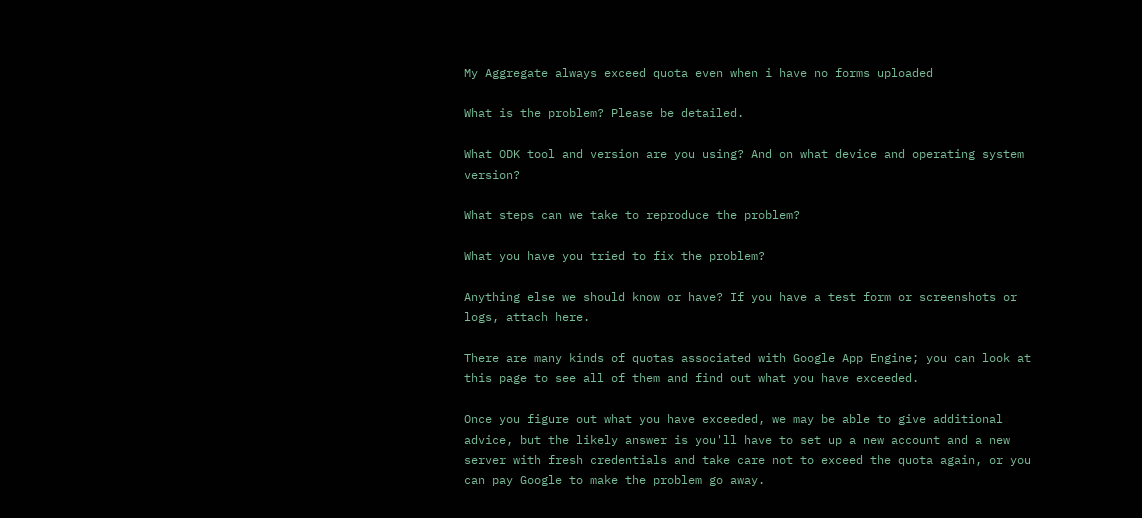My Aggregate always exceed quota even when i have no forms uploaded

What is the problem? Please be detailed.

What ODK tool and version are you using? And on what device and operating system version?

What steps can we take to reproduce the problem?

What you have you tried to fix the problem?

Anything else we should know or have? If you have a test form or screenshots or logs, attach here.

There are many kinds of quotas associated with Google App Engine; you can look at this page to see all of them and find out what you have exceeded.

Once you figure out what you have exceeded, we may be able to give additional advice, but the likely answer is you'll have to set up a new account and a new server with fresh credentials and take care not to exceed the quota again, or you can pay Google to make the problem go away.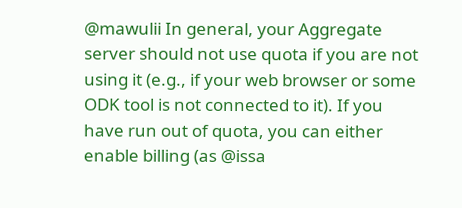@mawulii In general, your Aggregate server should not use quota if you are not using it (e.g., if your web browser or some ODK tool is not connected to it). If you have run out of quota, you can either enable billing (as @issa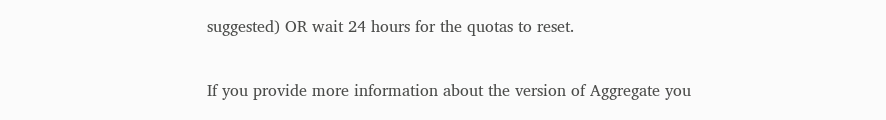suggested) OR wait 24 hours for the quotas to reset.

If you provide more information about the version of Aggregate you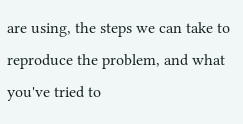are using, the steps we can take to reproduce the problem, and what you've tried to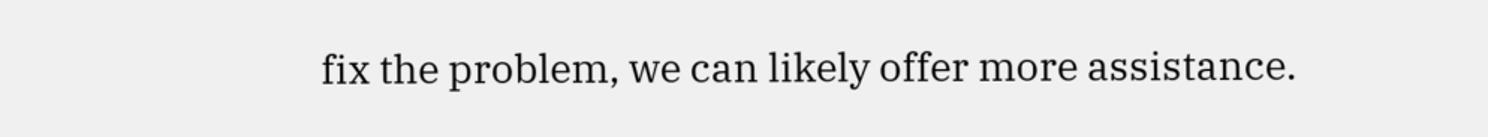fix the problem, we can likely offer more assistance.